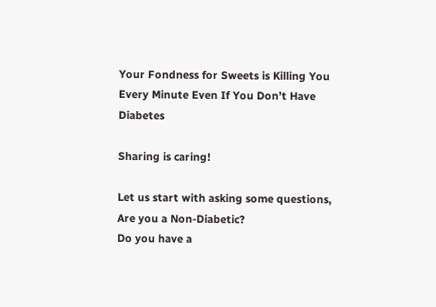Your Fondness for Sweets is Killing You Every Minute Even If You Don’t Have Diabetes

Sharing is caring!

Let us start with asking some questions,
Are you a Non-Diabetic?
Do you have a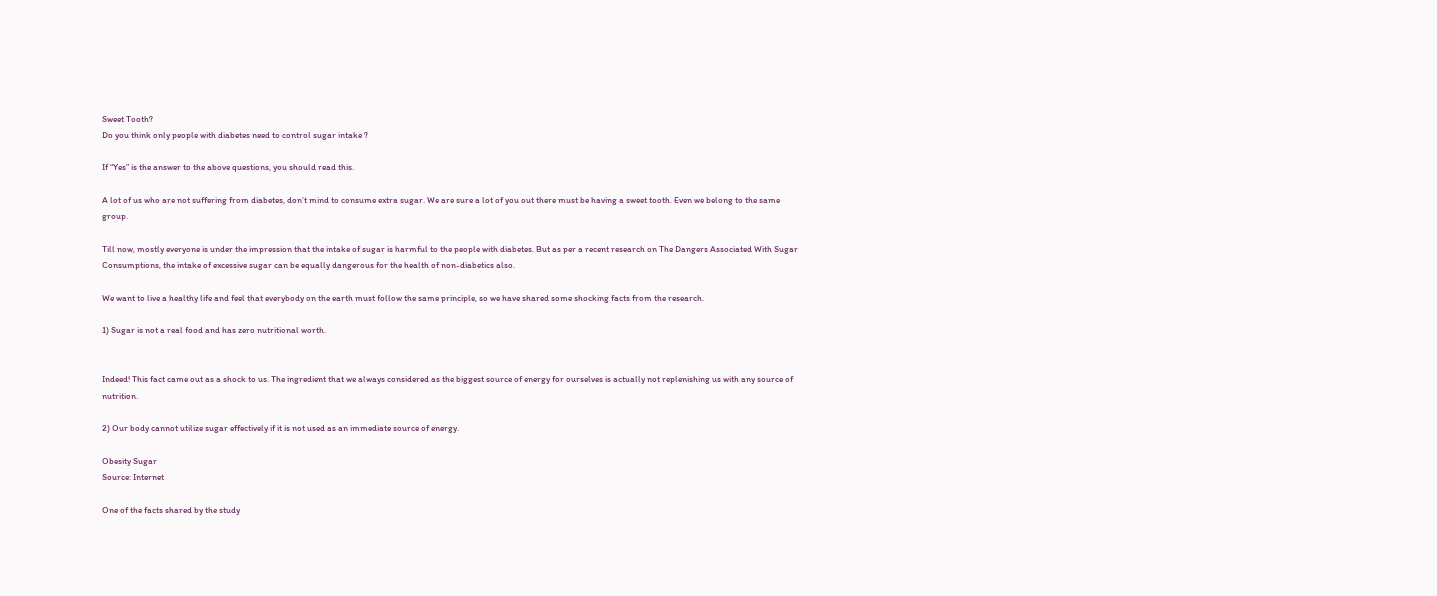Sweet Tooth?
Do you think only people with diabetes need to control sugar intake ?

If “Yes” is the answer to the above questions, you should read this.

A lot of us who are not suffering from diabetes, don’t mind to consume extra sugar. We are sure a lot of you out there must be having a sweet tooth. Even we belong to the same group.

Till now, mostly everyone is under the impression that the intake of sugar is harmful to the people with diabetes. But as per a recent research on The Dangers Associated With Sugar Consumptions, the intake of excessive sugar can be equally dangerous for the health of non-diabetics also.

We want to live a healthy life and feel that everybody on the earth must follow the same principle, so we have shared some shocking facts from the research.

1) Sugar is not a real food and has zero nutritional worth.


Indeed! This fact came out as a shock to us. The ingredient that we always considered as the biggest source of energy for ourselves is actually not replenishing us with any source of nutrition.

2) Our body cannot utilize sugar effectively if it is not used as an immediate source of energy.

Obesity Sugar
Source: Internet

One of the facts shared by the study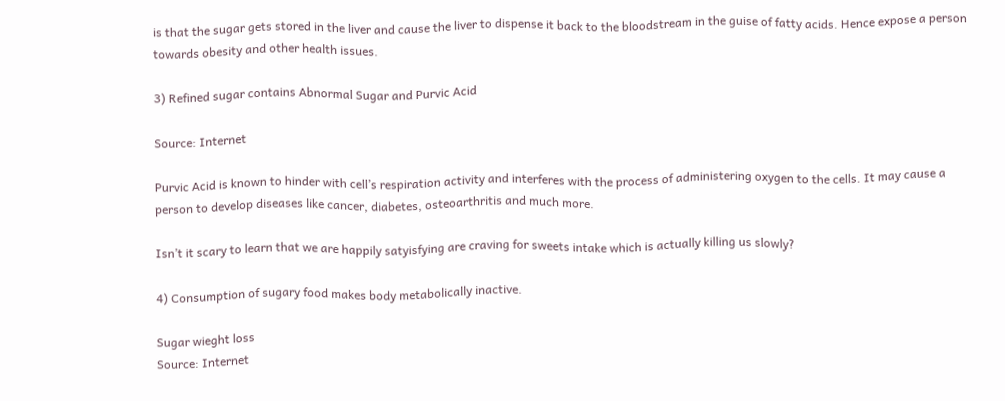is that the sugar gets stored in the liver and cause the liver to dispense it back to the bloodstream in the guise of fatty acids. Hence expose a person towards obesity and other health issues.

3) Refined sugar contains Abnormal Sugar and Purvic Acid

Source: Internet

Purvic Acid is known to hinder with cell’s respiration activity and interferes with the process of administering oxygen to the cells. It may cause a person to develop diseases like cancer, diabetes, osteoarthritis and much more.

Isn’t it scary to learn that we are happily satyisfying are craving for sweets intake which is actually killing us slowly?

4) Consumption of sugary food makes body metabolically inactive.

Sugar wieght loss
Source: Internet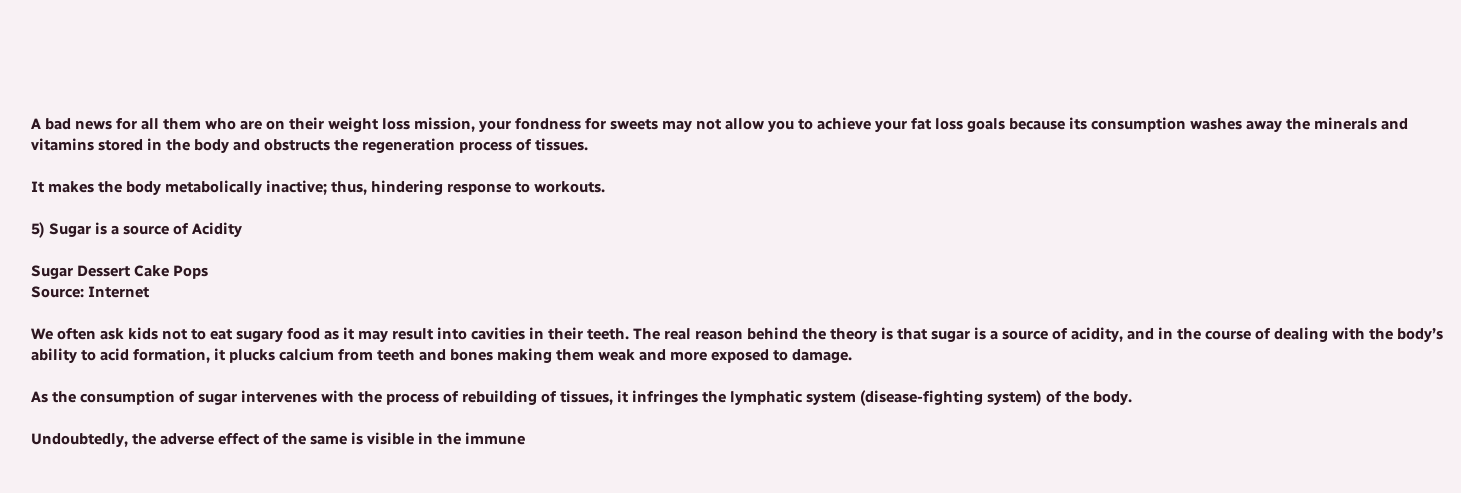A bad news for all them who are on their weight loss mission, your fondness for sweets may not allow you to achieve your fat loss goals because its consumption washes away the minerals and vitamins stored in the body and obstructs the regeneration process of tissues.

It makes the body metabolically inactive; thus, hindering response to workouts.

5) Sugar is a source of Acidity

Sugar Dessert Cake Pops
Source: Internet

We often ask kids not to eat sugary food as it may result into cavities in their teeth. The real reason behind the theory is that sugar is a source of acidity, and in the course of dealing with the body’s ability to acid formation, it plucks calcium from teeth and bones making them weak and more exposed to damage.

As the consumption of sugar intervenes with the process of rebuilding of tissues, it infringes the lymphatic system (disease-fighting system) of the body.

Undoubtedly, the adverse effect of the same is visible in the immune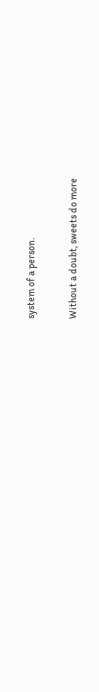system of a person.

Without a doubt, sweets do more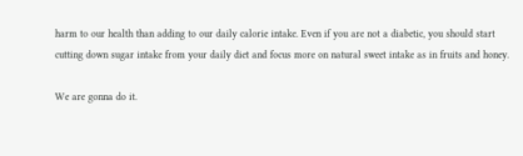harm to our health than adding to our daily calorie intake. Even if you are not a diabetic, you should start cutting down sugar intake from your daily diet and focus more on natural sweet intake as in fruits and honey.

We are gonna do it.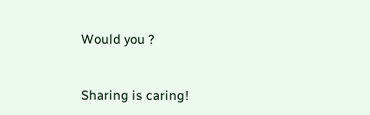Would you ?


Sharing is caring!